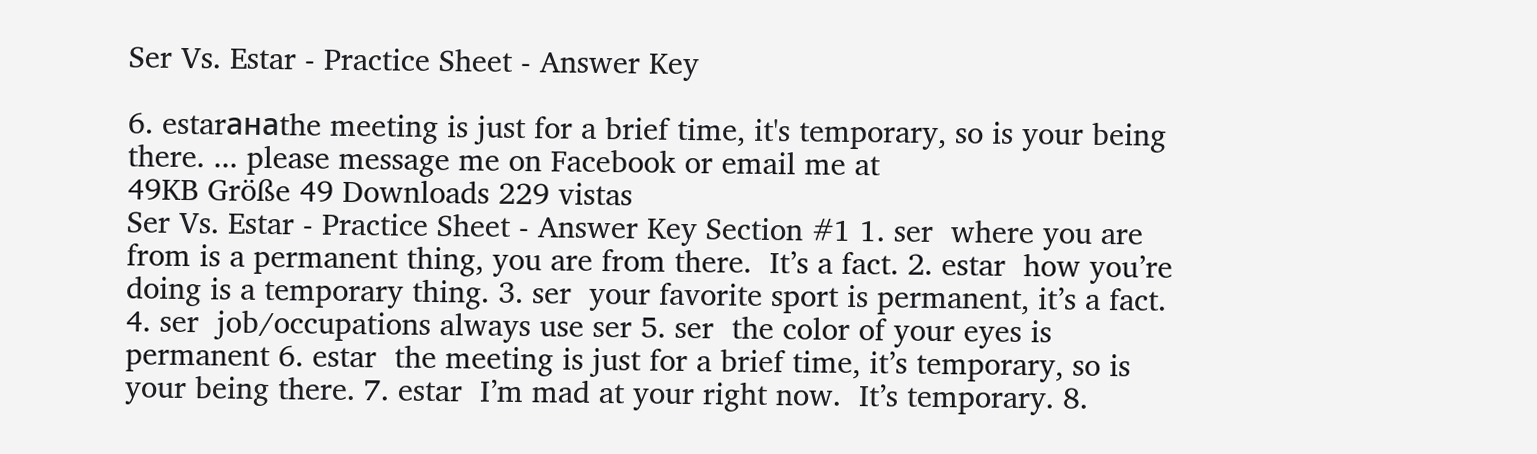Ser Vs. Estar - Practice Sheet - Answer Key

6. estarанаthe meeting is just for a brief time, it's temporary, so is your being there. ... please message me on Facebook or email me at
49KB Größe 49 Downloads 229 vistas
Ser Vs. Estar - Practice Sheet - Answer Key Section #1 1. ser  where you are from is a permanent thing, you are from there.  It’s a fact. 2. estar  how you’re doing is a temporary thing. 3. ser  your favorite sport is permanent, it’s a fact. 4. ser  job/occupations always use ser 5. ser  the color of your eyes is permanent 6. estar  the meeting is just for a brief time, it’s temporary, so is your being there. 7. estar  I’m mad at your right now.  It’s temporary. 8.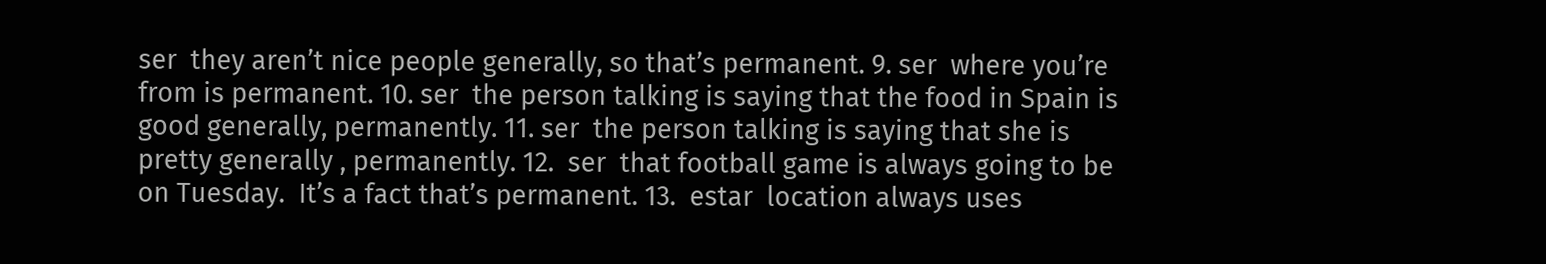ser  they aren’t nice people generally, so that’s permanent. 9. ser  where you’re from is permanent. 10. ser  the person talking is saying that the food in Spain is good generally, permanently. 11. ser  the person talking is saying that she is pretty generally , permanently. 12.  ser  that football game is always going to be on Tuesday.  It’s a fact that’s permanent. 13.  estar  location always uses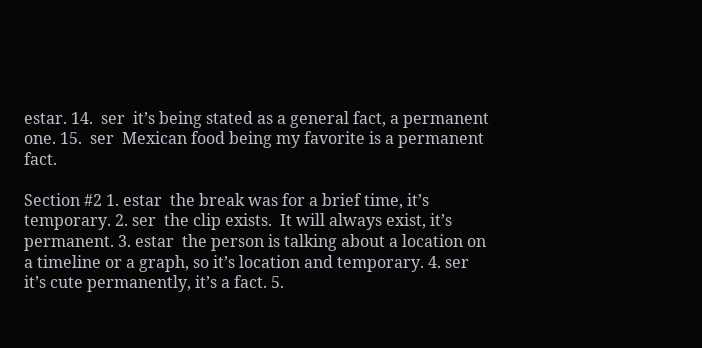estar. 14.  ser  it’s being stated as a general fact, a permanent one. 15.  ser  Mexican food being my favorite is a permanent fact.

Section #2 1. estar  the break was for a brief time, it’s temporary. 2. ser  the clip exists.  It will always exist, it’s permanent. 3. estar  the person is talking about a location on a timeline or a graph, so it’s location and temporary. 4. ser  it’s cute permanently, it’s a fact. 5.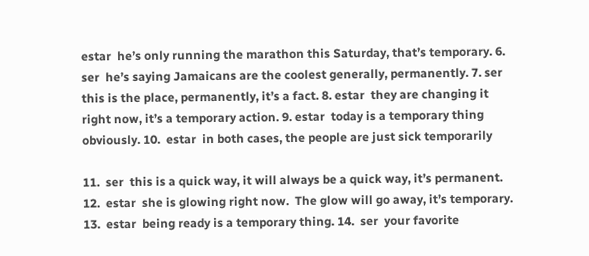estar  he’s only running the marathon this Saturday, that’s temporary. 6. ser  he’s saying Jamaicans are the coolest generally, permanently. 7. ser  this is the place, permanently, it’s a fact. 8. estar  they are changing it right now, it’s a temporary action. 9. estar  today is a temporary thing obviously. 10.  estar  in both cases, the people are just sick temporarily

11.  ser  this is a quick way, it will always be a quick way, it’s permanent. 12.  estar  she is glowing right now.  The glow will go away, it’s temporary. 13.  estar  being ready is a temporary thing. 14.  ser  your favorite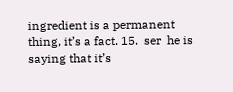ingredient is a permanent thing, it’s a fact. 15.  ser  he is saying that it’s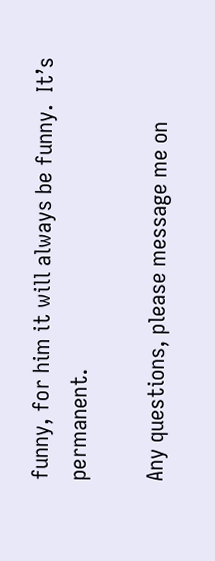funny, for him it will always be funny.  It’s permanent.

Any questions, please message me on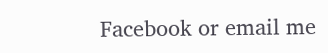Facebook or email me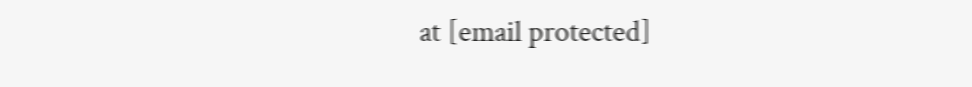at [email protected]